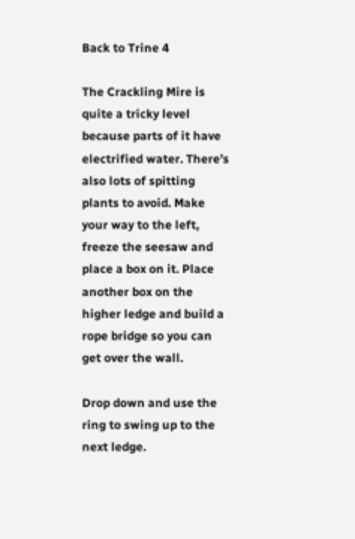Back to Trine 4

The Crackling Mire is quite a tricky level because parts of it have electrified water. There’s also lots of spitting plants to avoid. Make your way to the left, freeze the seesaw and place a box on it. Place another box on the higher ledge and build a rope bridge so you can get over the wall.

Drop down and use the ring to swing up to the next ledge.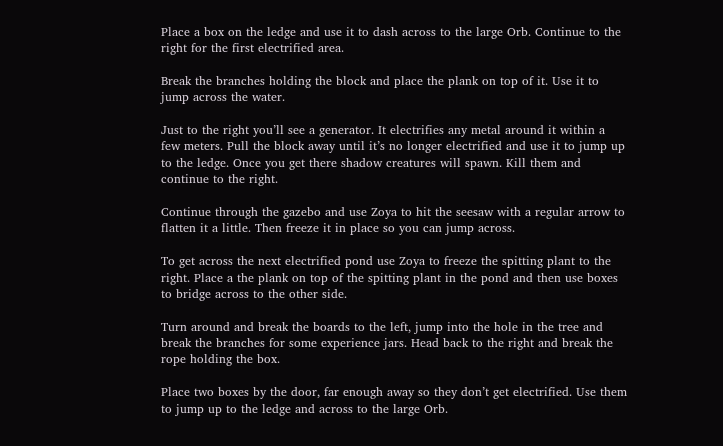Place a box on the ledge and use it to dash across to the large Orb. Continue to the right for the first electrified area.

Break the branches holding the block and place the plank on top of it. Use it to jump across the water.

Just to the right you’ll see a generator. It electrifies any metal around it within a few meters. Pull the block away until it’s no longer electrified and use it to jump up to the ledge. Once you get there shadow creatures will spawn. Kill them and continue to the right.

Continue through the gazebo and use Zoya to hit the seesaw with a regular arrow to flatten it a little. Then freeze it in place so you can jump across.

To get across the next electrified pond use Zoya to freeze the spitting plant to the right. Place a the plank on top of the spitting plant in the pond and then use boxes to bridge across to the other side.

Turn around and break the boards to the left, jump into the hole in the tree and break the branches for some experience jars. Head back to the right and break the rope holding the box.

Place two boxes by the door, far enough away so they don’t get electrified. Use them to jump up to the ledge and across to the large Orb.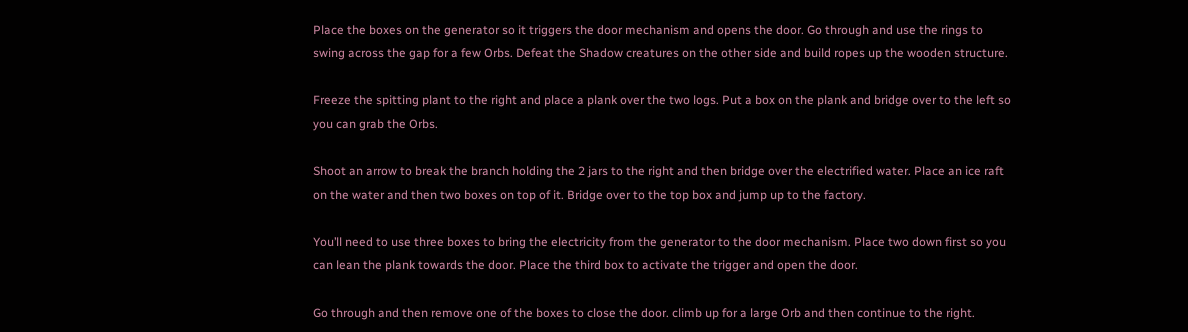Place the boxes on the generator so it triggers the door mechanism and opens the door. Go through and use the rings to swing across the gap for a few Orbs. Defeat the Shadow creatures on the other side and build ropes up the wooden structure.

Freeze the spitting plant to the right and place a plank over the two logs. Put a box on the plank and bridge over to the left so you can grab the Orbs.

Shoot an arrow to break the branch holding the 2 jars to the right and then bridge over the electrified water. Place an ice raft on the water and then two boxes on top of it. Bridge over to the top box and jump up to the factory.

You’ll need to use three boxes to bring the electricity from the generator to the door mechanism. Place two down first so you can lean the plank towards the door. Place the third box to activate the trigger and open the door.

Go through and then remove one of the boxes to close the door. climb up for a large Orb and then continue to the right.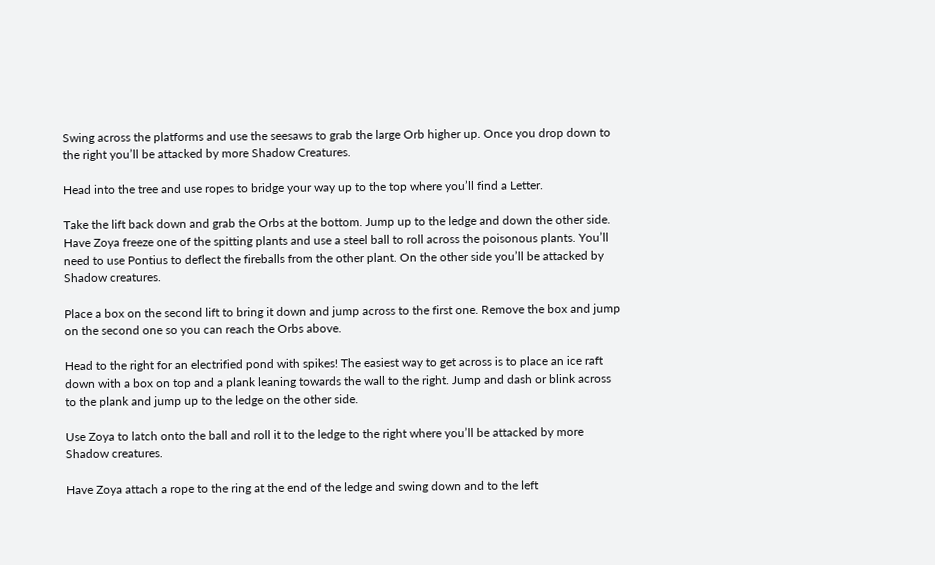Swing across the platforms and use the seesaws to grab the large Orb higher up. Once you drop down to the right you’ll be attacked by more Shadow Creatures.

Head into the tree and use ropes to bridge your way up to the top where you’ll find a Letter.

Take the lift back down and grab the Orbs at the bottom. Jump up to the ledge and down the other side. Have Zoya freeze one of the spitting plants and use a steel ball to roll across the poisonous plants. You’ll need to use Pontius to deflect the fireballs from the other plant. On the other side you’ll be attacked by Shadow creatures.

Place a box on the second lift to bring it down and jump across to the first one. Remove the box and jump on the second one so you can reach the Orbs above.

Head to the right for an electrified pond with spikes! The easiest way to get across is to place an ice raft down with a box on top and a plank leaning towards the wall to the right. Jump and dash or blink across to the plank and jump up to the ledge on the other side.

Use Zoya to latch onto the ball and roll it to the ledge to the right where you’ll be attacked by more Shadow creatures.

Have Zoya attach a rope to the ring at the end of the ledge and swing down and to the left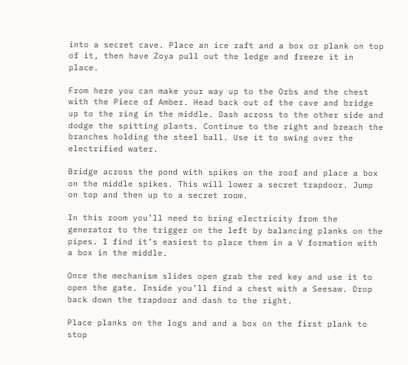into a secret cave. Place an ice raft and a box or plank on top of it, then have Zoya pull out the ledge and freeze it in place.

From here you can make your way up to the Orbs and the chest with the Piece of Amber. Head back out of the cave and bridge up to the ring in the middle. Dash across to the other side and dodge the spitting plants. Continue to the right and breach the branches holding the steel ball. Use it to swing over the electrified water.

Bridge across the pond with spikes on the roof and place a box on the middle spikes. This will lower a secret trapdoor. Jump on top and then up to a secret room.

In this room you’ll need to bring electricity from the generator to the trigger on the left by balancing planks on the pipes. I find it’s easiest to place them in a V formation with a box in the middle.

Once the mechanism slides open grab the red key and use it to open the gate. Inside you’ll find a chest with a Seesaw. Drop back down the trapdoor and dash to the right.

Place planks on the logs and and a box on the first plank to stop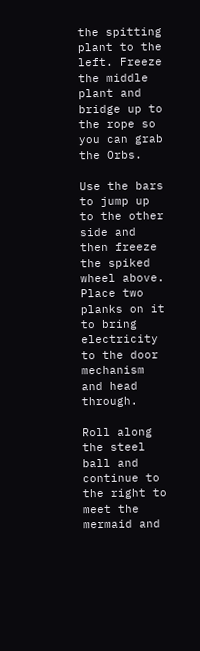the spitting plant to the left. Freeze the middle plant and bridge up to the rope so you can grab the Orbs.

Use the bars to jump up to the other side and then freeze the spiked wheel above. Place two planks on it to bring electricity to the door mechanism and head through.

Roll along the steel ball and continue to the right to meet the mermaid and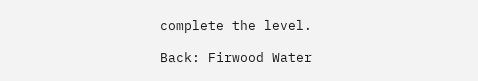complete the level.

Back: Firwood Water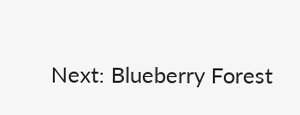Next: Blueberry Forest